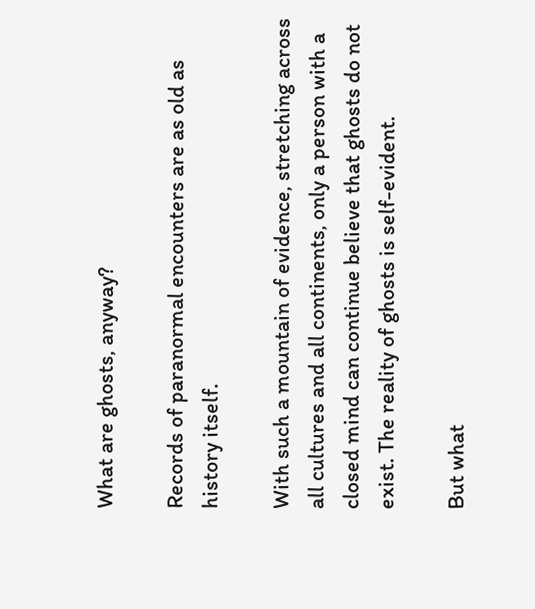What are ghosts, anyway?

Records of paranormal encounters are as old as history itself.

With such a mountain of evidence, stretching across all cultures and all continents, only a person with a closed mind can continue believe that ghosts do not exist. The reality of ghosts is self-evident.

But what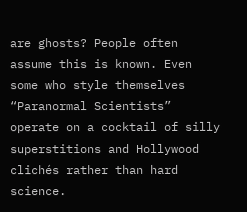are ghosts? People often assume this is known. Even some who style themselves “Paranormal Scientists” operate on a cocktail of silly superstitions and Hollywood clichés rather than hard science.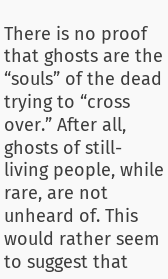There is no proof that ghosts are the “souls” of the dead trying to “cross over.” After all, ghosts of still-living people, while rare, are not unheard of. This would rather seem to suggest that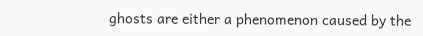ghosts are either a phenomenon caused by the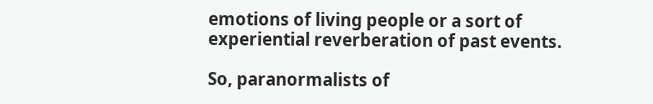emotions of living people or a sort of experiential reverberation of past events.

So, paranormalists of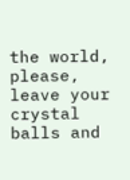the world, please, leave your crystal balls and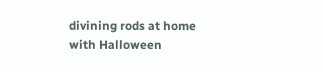divining rods at home with Halloween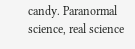candy. Paranormal science, real science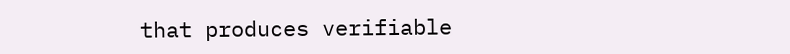that produces verifiable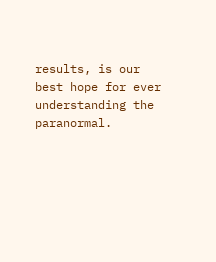results, is our best hope for ever understanding the paranormal.